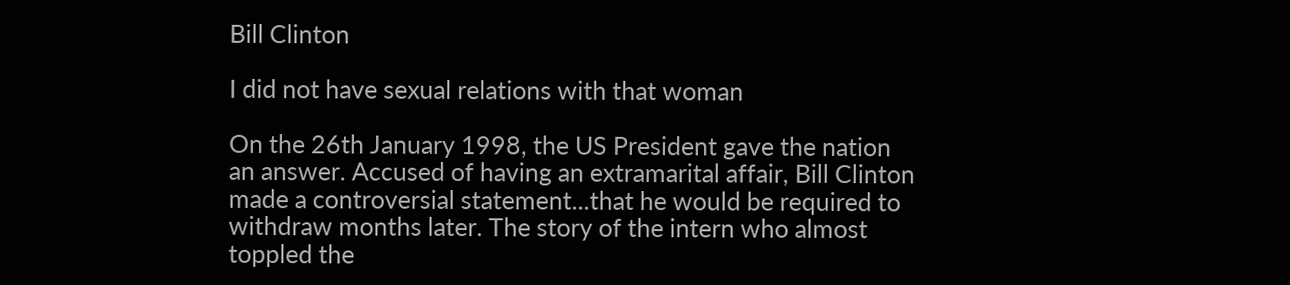Bill Clinton

I did not have sexual relations with that woman

On the 26th January 1998, the US President gave the nation an answer. Accused of having an extramarital affair, Bill Clinton made a controversial statement...that he would be required to withdraw months later. The story of the intern who almost toppled the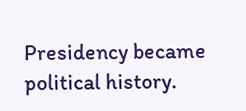Presidency became political history.